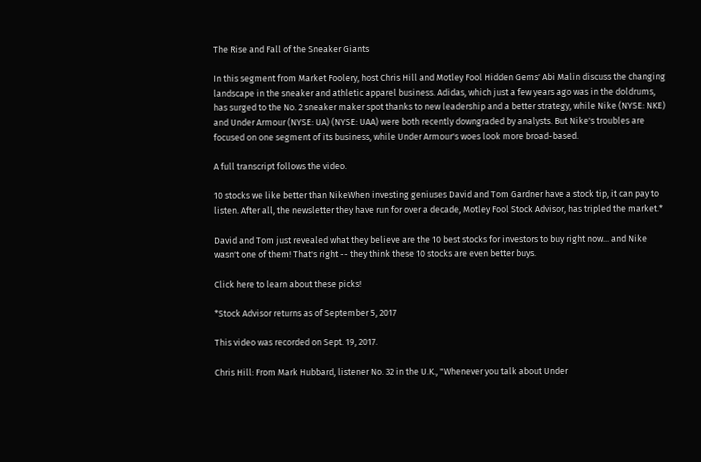The Rise and Fall of the Sneaker Giants

In this segment from Market Foolery, host Chris Hill and Motley Fool Hidden Gems' Abi Malin discuss the changing landscape in the sneaker and athletic apparel business. Adidas, which just a few years ago was in the doldrums, has surged to the No. 2 sneaker maker spot thanks to new leadership and a better strategy, while Nike (NYSE: NKE) and Under Armour (NYSE: UA) (NYSE: UAA) were both recently downgraded by analysts. But Nike's troubles are focused on one segment of its business, while Under Armour's woes look more broad-based.

A full transcript follows the video.

10 stocks we like better than NikeWhen investing geniuses David and Tom Gardner have a stock tip, it can pay to listen. After all, the newsletter they have run for over a decade, Motley Fool Stock Advisor, has tripled the market.*

David and Tom just revealed what they believe are the 10 best stocks for investors to buy right now... and Nike wasn't one of them! That's right -- they think these 10 stocks are even better buys.

Click here to learn about these picks!

*Stock Advisor returns as of September 5, 2017

This video was recorded on Sept. 19, 2017.

Chris Hill: From Mark Hubbard, listener No. 32 in the U.K., "Whenever you talk about Under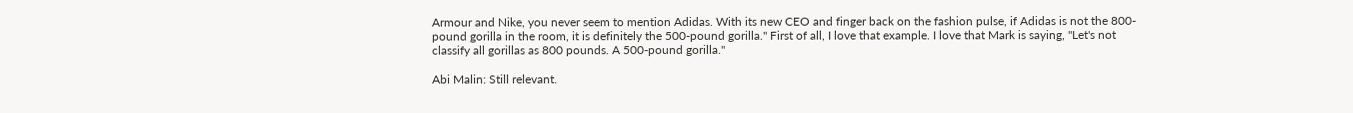Armour and Nike, you never seem to mention Adidas. With its new CEO and finger back on the fashion pulse, if Adidas is not the 800-pound gorilla in the room, it is definitely the 500-pound gorilla." First of all, I love that example. I love that Mark is saying, "Let's not classify all gorillas as 800 pounds. A 500-pound gorilla."

Abi Malin: Still relevant.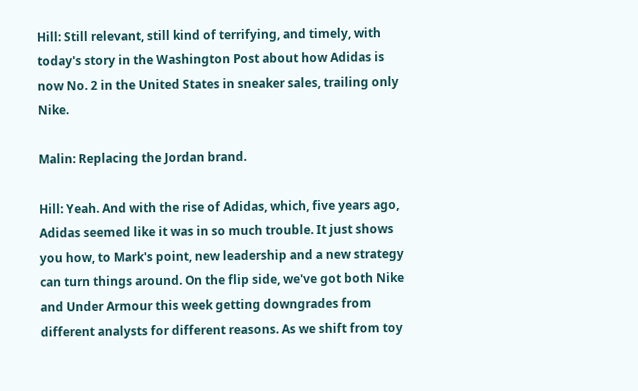Hill: Still relevant, still kind of terrifying, and timely, with today's story in the Washington Post about how Adidas is now No. 2 in the United States in sneaker sales, trailing only Nike.

Malin: Replacing the Jordan brand.

Hill: Yeah. And with the rise of Adidas, which, five years ago, Adidas seemed like it was in so much trouble. It just shows you how, to Mark's point, new leadership and a new strategy can turn things around. On the flip side, we've got both Nike and Under Armour this week getting downgrades from different analysts for different reasons. As we shift from toy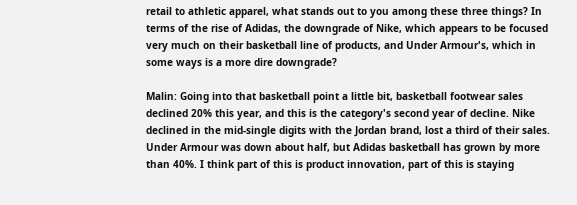retail to athletic apparel, what stands out to you among these three things? In terms of the rise of Adidas, the downgrade of Nike, which appears to be focused very much on their basketball line of products, and Under Armour's, which in some ways is a more dire downgrade?

Malin: Going into that basketball point a little bit, basketball footwear sales declined 20% this year, and this is the category's second year of decline. Nike declined in the mid-single digits with the Jordan brand, lost a third of their sales. Under Armour was down about half, but Adidas basketball has grown by more than 40%. I think part of this is product innovation, part of this is staying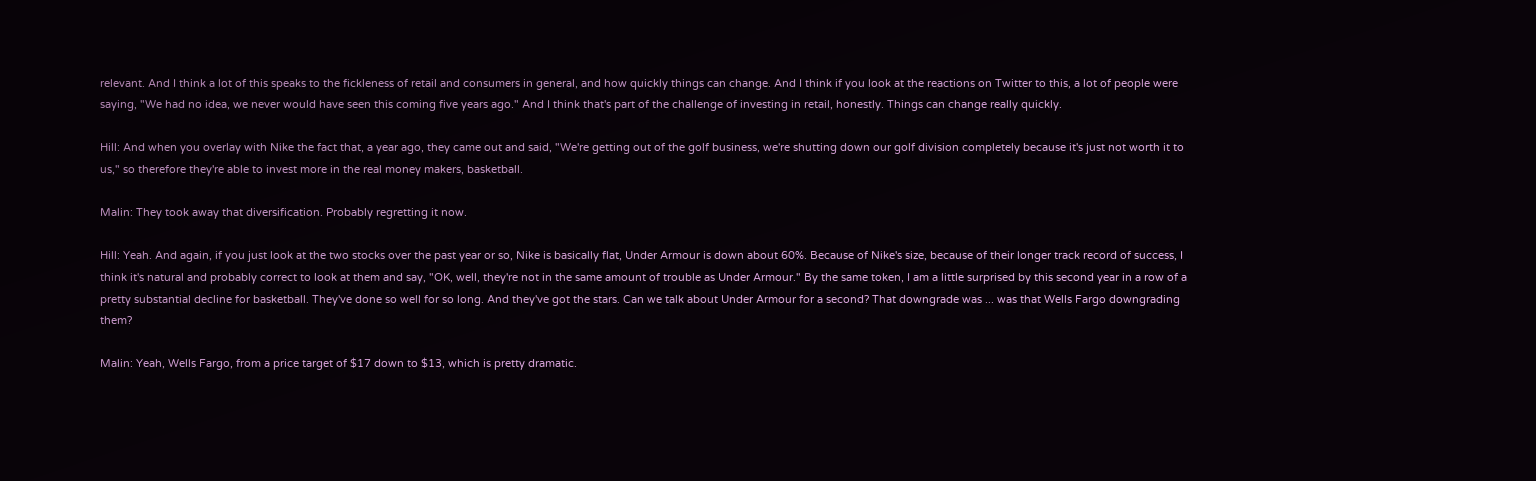relevant. And I think a lot of this speaks to the fickleness of retail and consumers in general, and how quickly things can change. And I think if you look at the reactions on Twitter to this, a lot of people were saying, "We had no idea, we never would have seen this coming five years ago." And I think that's part of the challenge of investing in retail, honestly. Things can change really quickly.

Hill: And when you overlay with Nike the fact that, a year ago, they came out and said, "We're getting out of the golf business, we're shutting down our golf division completely because it's just not worth it to us," so therefore they're able to invest more in the real money makers, basketball.

Malin: They took away that diversification. Probably regretting it now.

Hill: Yeah. And again, if you just look at the two stocks over the past year or so, Nike is basically flat, Under Armour is down about 60%. Because of Nike's size, because of their longer track record of success, I think it's natural and probably correct to look at them and say, "OK, well, they're not in the same amount of trouble as Under Armour." By the same token, I am a little surprised by this second year in a row of a pretty substantial decline for basketball. They've done so well for so long. And they've got the stars. Can we talk about Under Armour for a second? That downgrade was ... was that Wells Fargo downgrading them?

Malin: Yeah, Wells Fargo, from a price target of $17 down to $13, which is pretty dramatic.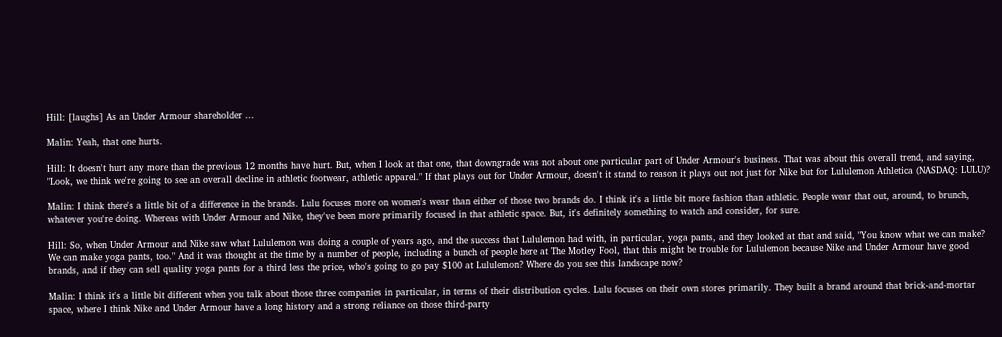Hill: [laughs] As an Under Armour shareholder ...

Malin: Yeah, that one hurts.

Hill: It doesn't hurt any more than the previous 12 months have hurt. But, when I look at that one, that downgrade was not about one particular part of Under Armour's business. That was about this overall trend, and saying, "Look, we think we're going to see an overall decline in athletic footwear, athletic apparel." If that plays out for Under Armour, doesn't it stand to reason it plays out not just for Nike but for Lululemon Athletica (NASDAQ: LULU)?

Malin: I think there's a little bit of a difference in the brands. Lulu focuses more on women's wear than either of those two brands do. I think it's a little bit more fashion than athletic. People wear that out, around, to brunch, whatever you're doing. Whereas with Under Armour and Nike, they've been more primarily focused in that athletic space. But, it's definitely something to watch and consider, for sure.

Hill: So, when Under Armour and Nike saw what Lululemon was doing a couple of years ago, and the success that Lululemon had with, in particular, yoga pants, and they looked at that and said, "You know what we can make? We can make yoga pants, too." And it was thought at the time by a number of people, including a bunch of people here at The Motley Fool, that this might be trouble for Lululemon because Nike and Under Armour have good brands, and if they can sell quality yoga pants for a third less the price, who's going to go pay $100 at Lululemon? Where do you see this landscape now?

Malin: I think it's a little bit different when you talk about those three companies in particular, in terms of their distribution cycles. Lulu focuses on their own stores primarily. They built a brand around that brick-and-mortar space, where I think Nike and Under Armour have a long history and a strong reliance on those third-party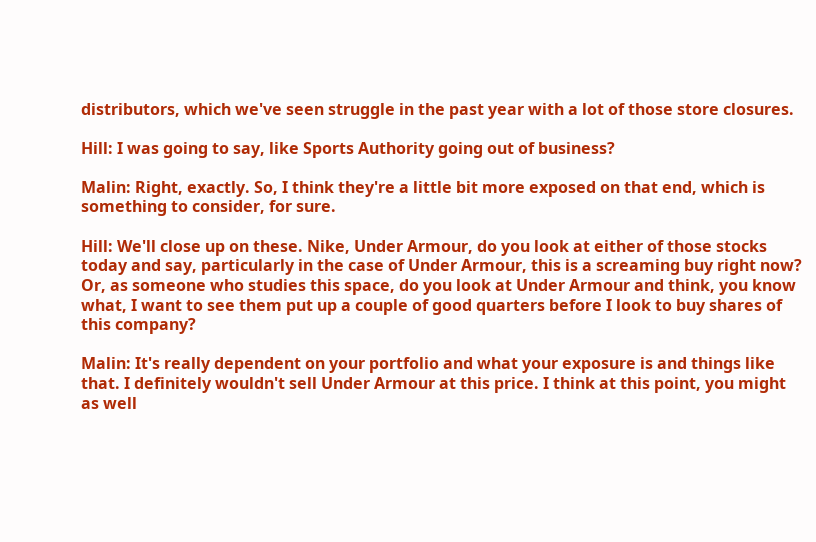distributors, which we've seen struggle in the past year with a lot of those store closures.

Hill: I was going to say, like Sports Authority going out of business?

Malin: Right, exactly. So, I think they're a little bit more exposed on that end, which is something to consider, for sure.

Hill: We'll close up on these. Nike, Under Armour, do you look at either of those stocks today and say, particularly in the case of Under Armour, this is a screaming buy right now? Or, as someone who studies this space, do you look at Under Armour and think, you know what, I want to see them put up a couple of good quarters before I look to buy shares of this company?

Malin: It's really dependent on your portfolio and what your exposure is and things like that. I definitely wouldn't sell Under Armour at this price. I think at this point, you might as well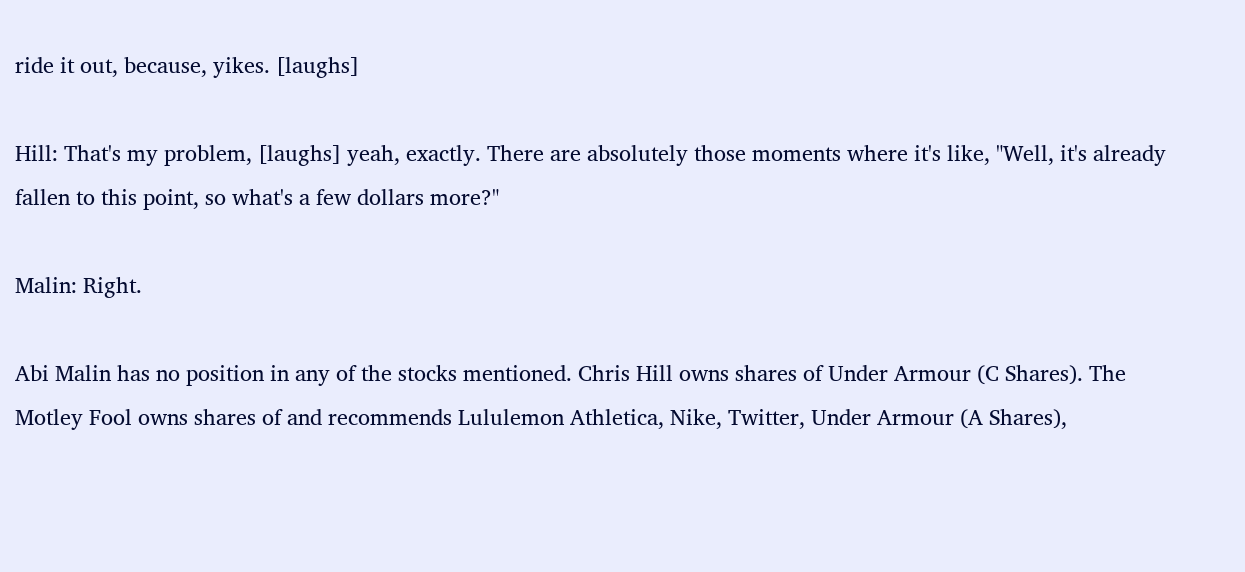ride it out, because, yikes. [laughs]

Hill: That's my problem, [laughs] yeah, exactly. There are absolutely those moments where it's like, "Well, it's already fallen to this point, so what's a few dollars more?"

Malin: Right.

Abi Malin has no position in any of the stocks mentioned. Chris Hill owns shares of Under Armour (C Shares). The Motley Fool owns shares of and recommends Lululemon Athletica, Nike, Twitter, Under Armour (A Shares),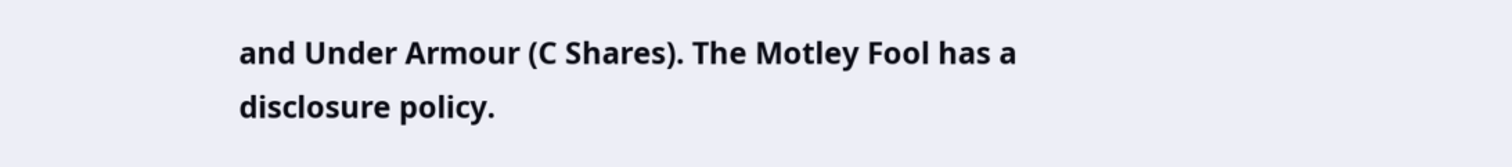and Under Armour (C Shares). The Motley Fool has a disclosure policy.